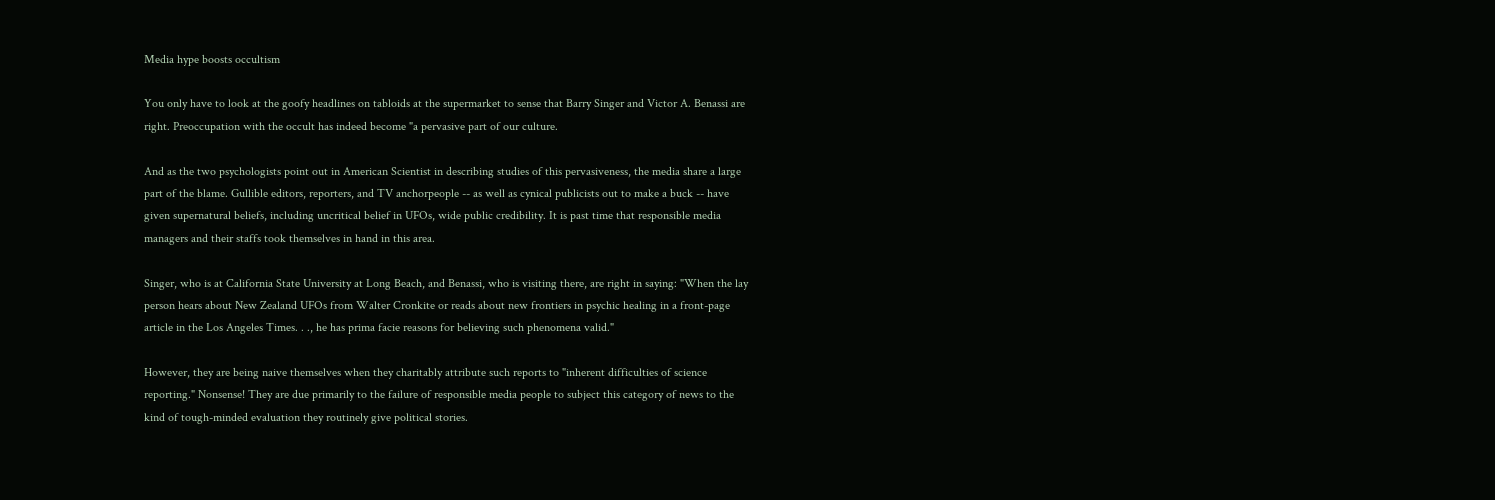Media hype boosts occultism

You only have to look at the goofy headlines on tabloids at the supermarket to sense that Barry Singer and Victor A. Benassi are right. Preoccupation with the occult has indeed become "a pervasive part of our culture.

And as the two psychologists point out in American Scientist in describing studies of this pervasiveness, the media share a large part of the blame. Gullible editors, reporters, and TV anchorpeople -- as well as cynical publicists out to make a buck -- have given supernatural beliefs, including uncritical belief in UFOs, wide public credibility. It is past time that responsible media managers and their staffs took themselves in hand in this area.

Singer, who is at California State University at Long Beach, and Benassi, who is visiting there, are right in saying: "When the lay person hears about New Zealand UFOs from Walter Cronkite or reads about new frontiers in psychic healing in a front-page article in the Los Angeles Times. . ., he has prima facie reasons for believing such phenomena valid."

However, they are being naive themselves when they charitably attribute such reports to "inherent difficulties of science reporting." Nonsense! They are due primarily to the failure of responsible media people to subject this category of news to the kind of tough-minded evaluation they routinely give political stories.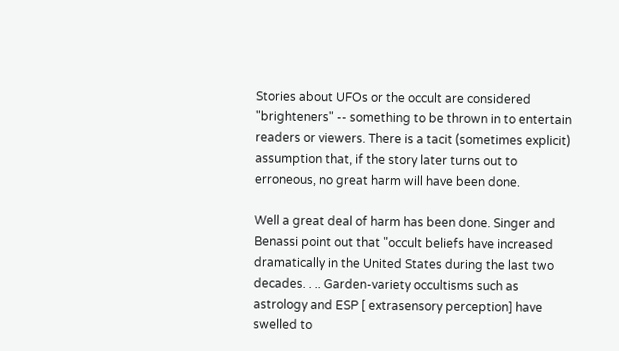Stories about UFOs or the occult are considered "brighteners" -- something to be thrown in to entertain readers or viewers. There is a tacit (sometimes explicit) assumption that, if the story later turns out to erroneous, no great harm will have been done.

Well a great deal of harm has been done. Singer and Benassi point out that "occult beliefs have increased dramatically in the United States during the last two decades. . .. Garden-variety occultisms such as astrology and ESP [ extrasensory perception] have swelled to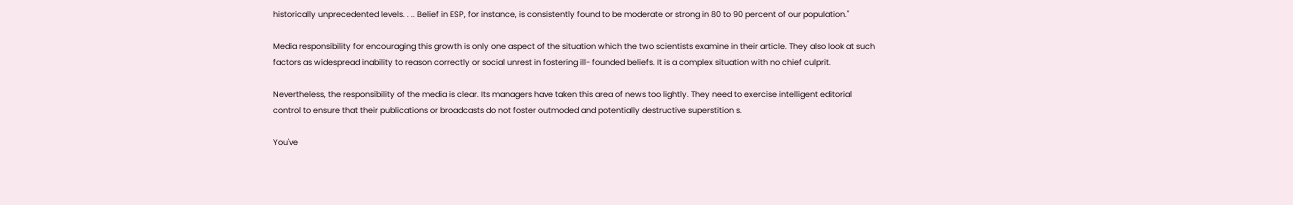historically unprecedented levels. . .. Belief in ESP, for instance, is consistently found to be moderate or strong in 80 to 90 percent of our population."

Media responsibility for encouraging this growth is only one aspect of the situation which the two scientists examine in their article. They also look at such factors as widespread inability to reason correctly or social unrest in fostering ill- founded beliefs. It is a complex situation with no chief culprit.

Nevertheless, the responsibility of the media is clear. Its managers have taken this area of news too lightly. They need to exercise intelligent editorial control to ensure that their publications or broadcasts do not foster outmoded and potentially destructive superstition s.

You've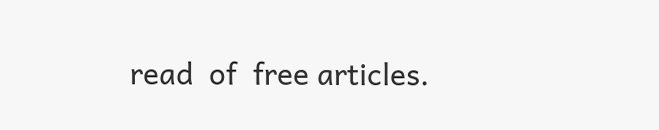read  of  free articles.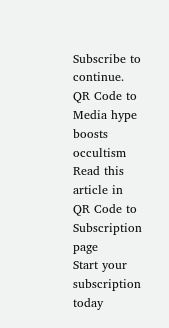Subscribe to continue.
QR Code to Media hype boosts occultism
Read this article in
QR Code to Subscription page
Start your subscription today